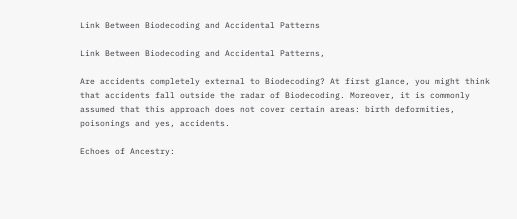Link Between Biodecoding and Accidental Patterns

Link Between Biodecoding and Accidental Patterns,

Are accidents completely external to Biodecoding? At first glance, you might think that accidents fall outside the radar of Biodecoding. Moreover, it is commonly assumed that this approach does not cover certain areas: birth deformities, poisonings and yes, accidents.

Echoes of Ancestry: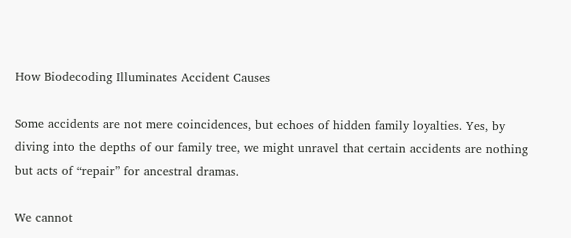How Biodecoding Illuminates Accident Causes

Some accidents are not mere coincidences, but echoes of hidden family loyalties. Yes, by diving into the depths of our family tree, we might unravel that certain accidents are nothing but acts of “repair” for ancestral dramas.

We cannot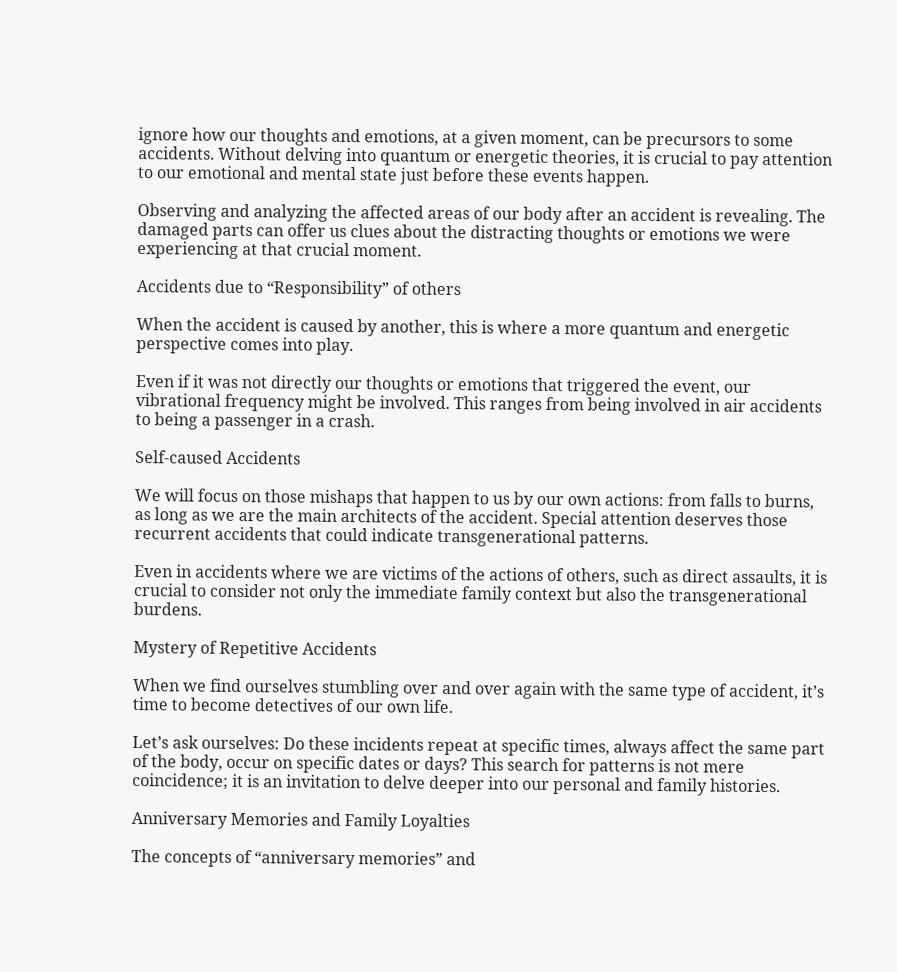ignore how our thoughts and emotions, at a given moment, can be precursors to some accidents. Without delving into quantum or energetic theories, it is crucial to pay attention to our emotional and mental state just before these events happen.

Observing and analyzing the affected areas of our body after an accident is revealing. The damaged parts can offer us clues about the distracting thoughts or emotions we were experiencing at that crucial moment.

Accidents due to “Responsibility” of others

When the accident is caused by another, this is where a more quantum and energetic perspective comes into play.

Even if it was not directly our thoughts or emotions that triggered the event, our vibrational frequency might be involved. This ranges from being involved in air accidents to being a passenger in a crash.

Self-caused Accidents

We will focus on those mishaps that happen to us by our own actions: from falls to burns, as long as we are the main architects of the accident. Special attention deserves those recurrent accidents that could indicate transgenerational patterns.

Even in accidents where we are victims of the actions of others, such as direct assaults, it is crucial to consider not only the immediate family context but also the transgenerational burdens.

Mystery of Repetitive Accidents

When we find ourselves stumbling over and over again with the same type of accident, it’s time to become detectives of our own life.

Let’s ask ourselves: Do these incidents repeat at specific times, always affect the same part of the body, occur on specific dates or days? This search for patterns is not mere coincidence; it is an invitation to delve deeper into our personal and family histories.

Anniversary Memories and Family Loyalties

The concepts of “anniversary memories” and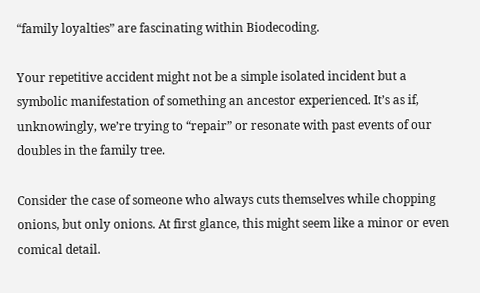“family loyalties” are fascinating within Biodecoding.

Your repetitive accident might not be a simple isolated incident but a symbolic manifestation of something an ancestor experienced. It’s as if, unknowingly, we’re trying to “repair” or resonate with past events of our doubles in the family tree.

Consider the case of someone who always cuts themselves while chopping onions, but only onions. At first glance, this might seem like a minor or even comical detail.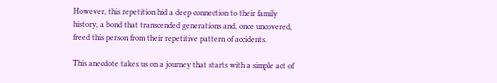However, this repetition hid a deep connection to their family history, a bond that transcended generations and, once uncovered, freed this person from their repetitive pattern of accidents.

This anecdote takes us on a journey that starts with a simple act of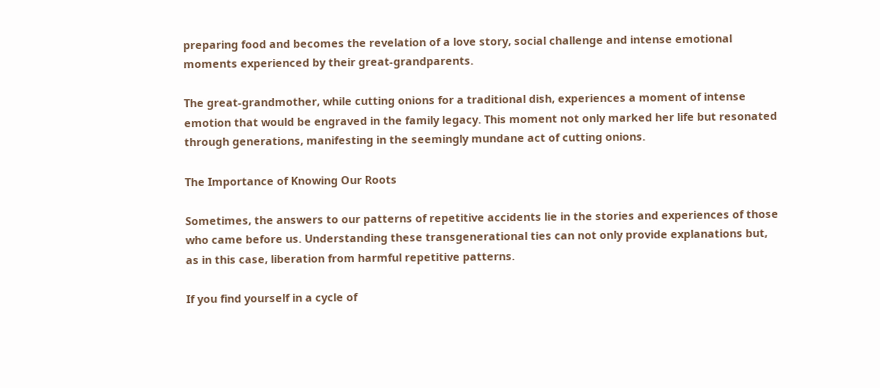preparing food and becomes the revelation of a love story, social challenge and intense emotional moments experienced by their great-grandparents.

The great-grandmother, while cutting onions for a traditional dish, experiences a moment of intense emotion that would be engraved in the family legacy. This moment not only marked her life but resonated through generations, manifesting in the seemingly mundane act of cutting onions.

The Importance of Knowing Our Roots

Sometimes, the answers to our patterns of repetitive accidents lie in the stories and experiences of those who came before us. Understanding these transgenerational ties can not only provide explanations but, as in this case, liberation from harmful repetitive patterns.

If you find yourself in a cycle of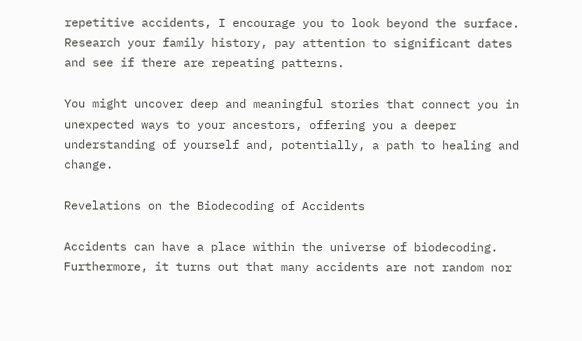repetitive accidents, I encourage you to look beyond the surface. Research your family history, pay attention to significant dates and see if there are repeating patterns.

You might uncover deep and meaningful stories that connect you in unexpected ways to your ancestors, offering you a deeper understanding of yourself and, potentially, a path to healing and change.

Revelations on the Biodecoding of Accidents

Accidents can have a place within the universe of biodecoding. Furthermore, it turns out that many accidents are not random nor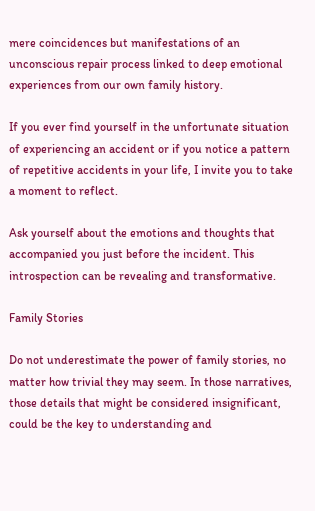mere coincidences but manifestations of an unconscious repair process linked to deep emotional experiences from our own family history.

If you ever find yourself in the unfortunate situation of experiencing an accident or if you notice a pattern of repetitive accidents in your life, I invite you to take a moment to reflect.

Ask yourself about the emotions and thoughts that accompanied you just before the incident. This introspection can be revealing and transformative.

Family Stories

Do not underestimate the power of family stories, no matter how trivial they may seem. In those narratives, those details that might be considered insignificant, could be the key to understanding and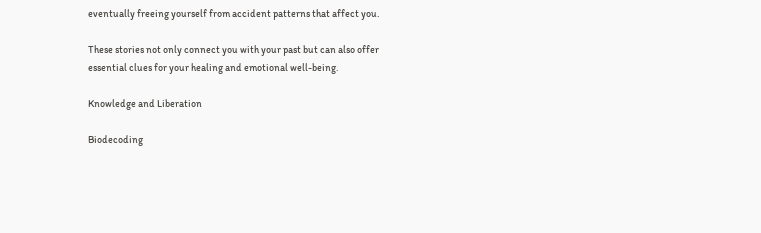eventually freeing yourself from accident patterns that affect you.

These stories not only connect you with your past but can also offer essential clues for your healing and emotional well-being.

Knowledge and Liberation

Biodecoding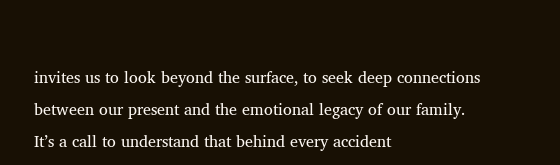invites us to look beyond the surface, to seek deep connections between our present and the emotional legacy of our family. It’s a call to understand that behind every accident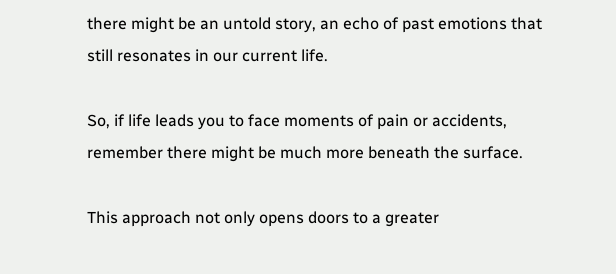there might be an untold story, an echo of past emotions that still resonates in our current life.

So, if life leads you to face moments of pain or accidents, remember there might be much more beneath the surface.

This approach not only opens doors to a greater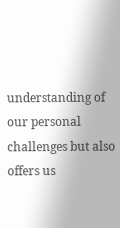understanding of our personal challenges but also offers us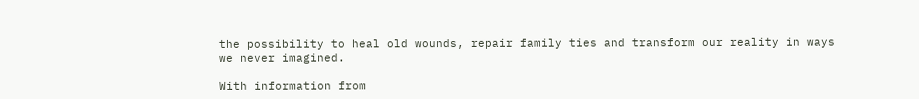the possibility to heal old wounds, repair family ties and transform our reality in ways we never imagined.

With information from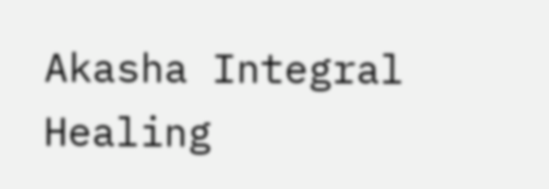Akasha Integral Healing